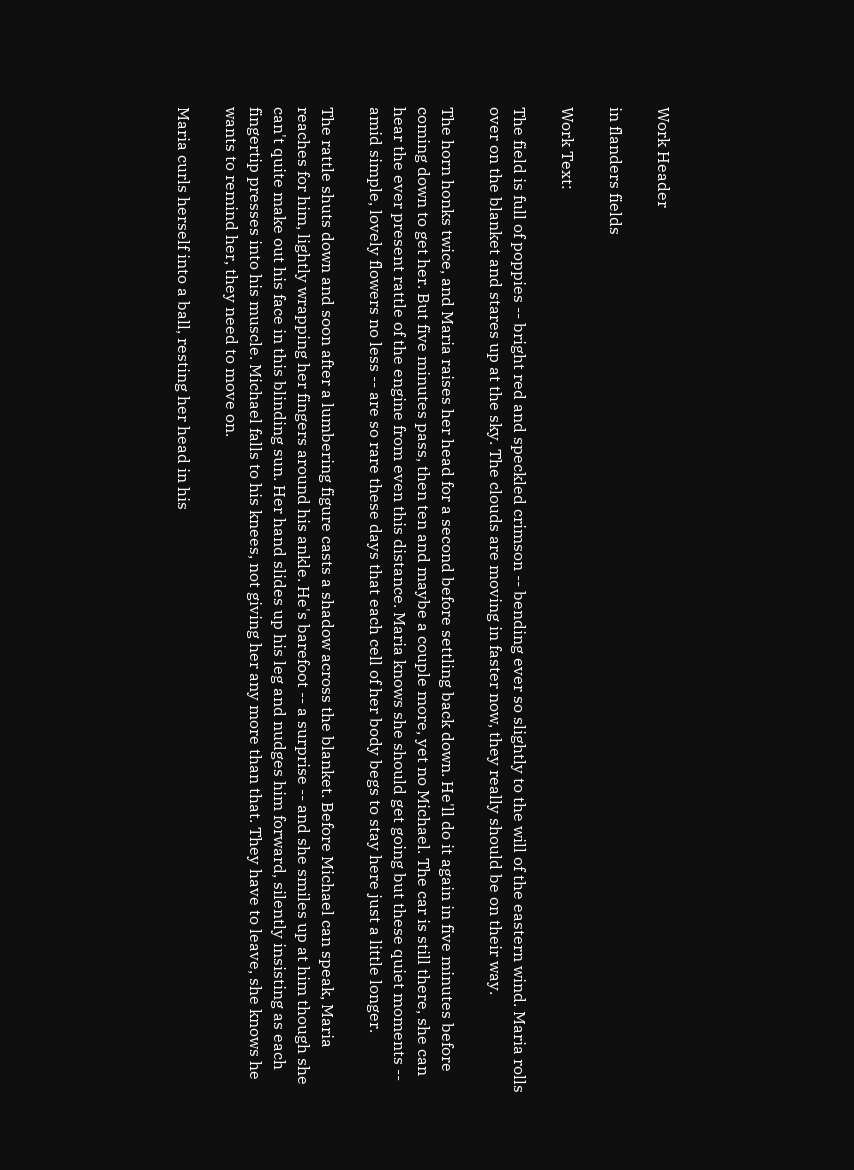Work Header

in flanders fields

Work Text:

The field is full of poppies -- bright red and speckled crimson -- bending ever so slightly to the will of the eastern wind. Maria rolls over on the blanket and stares up at the sky. The clouds are moving in faster now, they really should be on their way.

The horn honks twice, and Maria raises her head for a second before settling back down. He'll do it again in five minutes before coming down to get her. But five minutes pass, then ten and maybe a couple more, yet no Michael. The car is still there, she can hear the ever present rattle of the engine from even this distance. Maria knows she should get going but these quiet moments -- amid simple, lovely flowers no less -- are so rare these days that each cell of her body begs to stay here just a little longer.

The rattle shuts down and soon after a lumbering figure casts a shadow across the blanket. Before Michael can speak, Maria reaches for him, lightly wrapping her fingers around his ankle. He's barefoot -- a surprise -- and she smiles up at him though she can't quite make out his face in this blinding sun. Her hand slides up his leg and nudges him forward, silently insisting as each fingertip presses into his muscle. Michael falls to his knees, not giving her any more than that. They have to leave, she knows he wants to remind her, they need to move on.

Maria curls herself into a ball, resting her head in his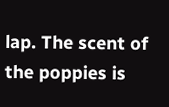lap. The scent of the poppies is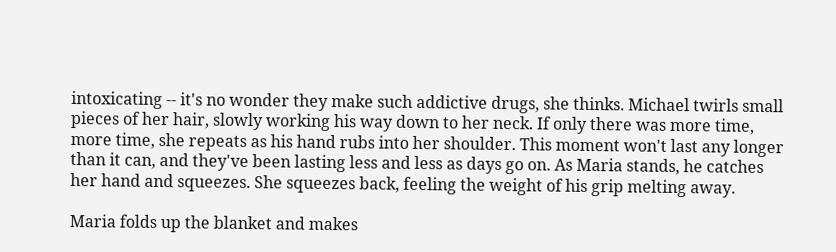intoxicating -- it's no wonder they make such addictive drugs, she thinks. Michael twirls small pieces of her hair, slowly working his way down to her neck. If only there was more time, more time, she repeats as his hand rubs into her shoulder. This moment won't last any longer than it can, and they've been lasting less and less as days go on. As Maria stands, he catches her hand and squeezes. She squeezes back, feeling the weight of his grip melting away.

Maria folds up the blanket and makes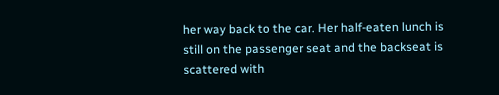her way back to the car. Her half-eaten lunch is still on the passenger seat and the backseat is scattered with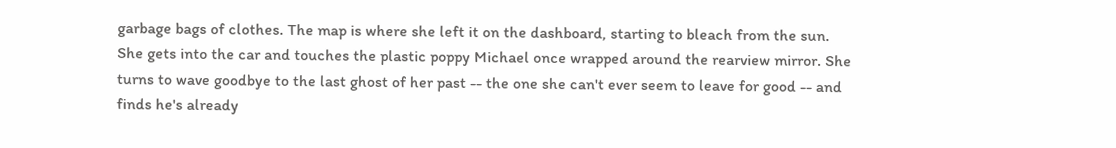garbage bags of clothes. The map is where she left it on the dashboard, starting to bleach from the sun. She gets into the car and touches the plastic poppy Michael once wrapped around the rearview mirror. She turns to wave goodbye to the last ghost of her past -- the one she can't ever seem to leave for good -- and finds he's already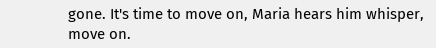gone. It's time to move on, Maria hears him whisper, move on.